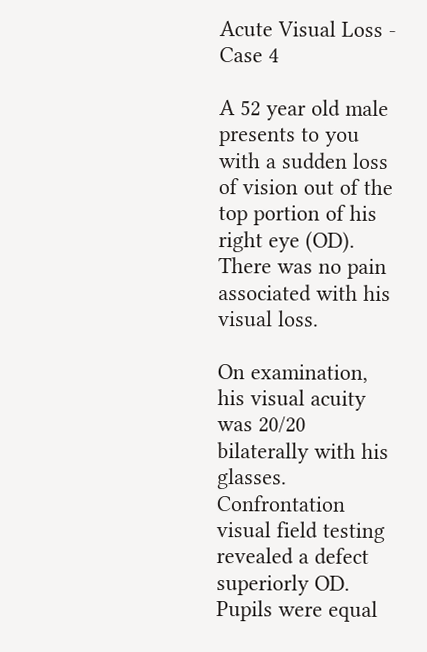Acute Visual Loss - Case 4

A 52 year old male presents to you with a sudden loss of vision out of the top portion of his right eye (OD).  There was no pain associated with his visual loss.

On examination, his visual acuity was 20/20 bilaterally with his glasses.  Confrontation visual field testing revealed a defect superiorly OD.  Pupils were equal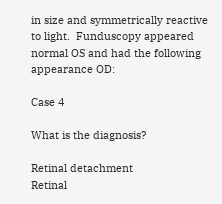in size and symmetrically reactive to light.  Funduscopy appeared normal OS and had the following appearance OD:

Case 4

What is the diagnosis?

Retinal detachment
Retinal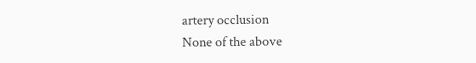artery occlusion
None of the above